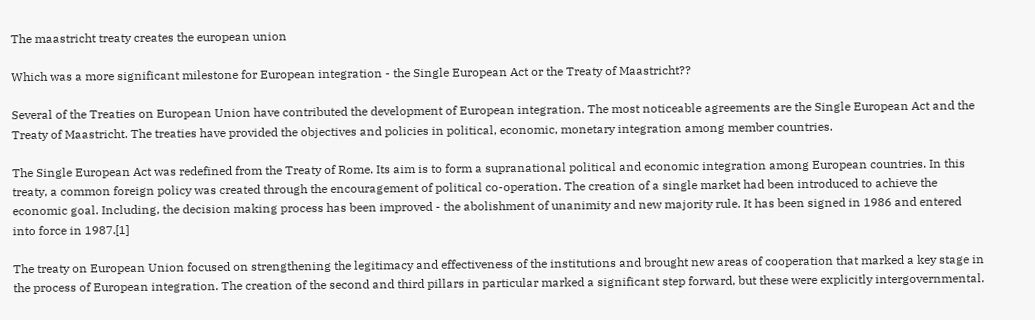The maastricht treaty creates the european union

Which was a more significant milestone for European integration - the Single European Act or the Treaty of Maastricht??

Several of the Treaties on European Union have contributed the development of European integration. The most noticeable agreements are the Single European Act and the Treaty of Maastricht. The treaties have provided the objectives and policies in political, economic, monetary integration among member countries.

The Single European Act was redefined from the Treaty of Rome. Its aim is to form a supranational political and economic integration among European countries. In this treaty, a common foreign policy was created through the encouragement of political co-operation. The creation of a single market had been introduced to achieve the economic goal. Including, the decision making process has been improved - the abolishment of unanimity and new majority rule. It has been signed in 1986 and entered into force in 1987.[1]

The treaty on European Union focused on strengthening the legitimacy and effectiveness of the institutions and brought new areas of cooperation that marked a key stage in the process of European integration. The creation of the second and third pillars in particular marked a significant step forward, but these were explicitly intergovernmental.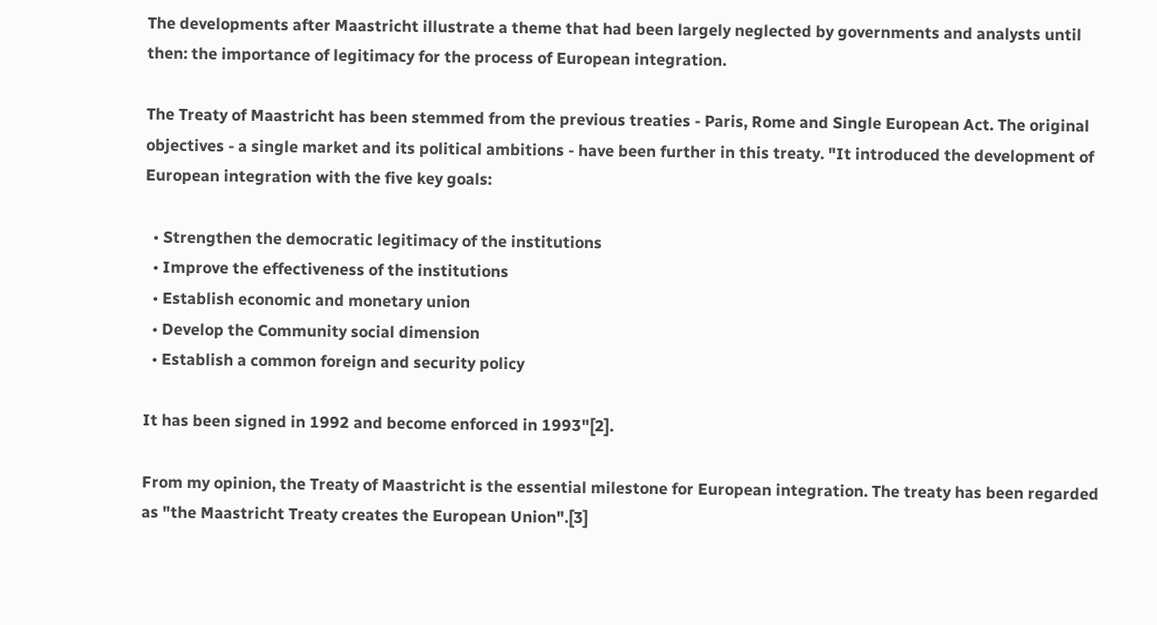The developments after Maastricht illustrate a theme that had been largely neglected by governments and analysts until then: the importance of legitimacy for the process of European integration.

The Treaty of Maastricht has been stemmed from the previous treaties - Paris, Rome and Single European Act. The original objectives - a single market and its political ambitions - have been further in this treaty. "It introduced the development of European integration with the five key goals:

  • Strengthen the democratic legitimacy of the institutions
  • Improve the effectiveness of the institutions
  • Establish economic and monetary union
  • Develop the Community social dimension
  • Establish a common foreign and security policy

It has been signed in 1992 and become enforced in 1993"[2].

From my opinion, the Treaty of Maastricht is the essential milestone for European integration. The treaty has been regarded as "the Maastricht Treaty creates the European Union".[3]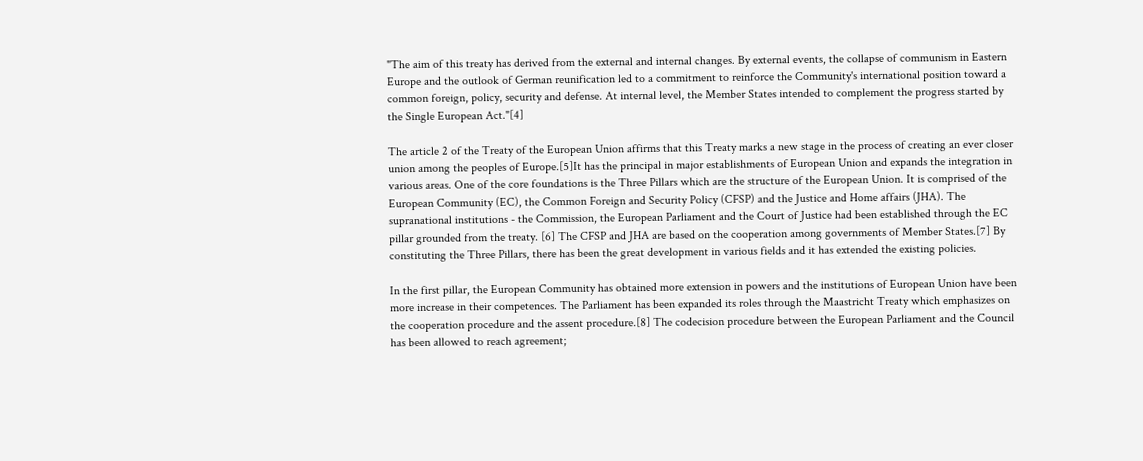"The aim of this treaty has derived from the external and internal changes. By external events, the collapse of communism in Eastern Europe and the outlook of German reunification led to a commitment to reinforce the Community's international position toward a common foreign, policy, security and defense. At internal level, the Member States intended to complement the progress started by the Single European Act."[4]

The article 2 of the Treaty of the European Union affirms that this Treaty marks a new stage in the process of creating an ever closer union among the peoples of Europe.[5]It has the principal in major establishments of European Union and expands the integration in various areas. One of the core foundations is the Three Pillars which are the structure of the European Union. It is comprised of the European Community (EC), the Common Foreign and Security Policy (CFSP) and the Justice and Home affairs (JHA). The supranational institutions - the Commission, the European Parliament and the Court of Justice had been established through the EC pillar grounded from the treaty. [6] The CFSP and JHA are based on the cooperation among governments of Member States.[7] By constituting the Three Pillars, there has been the great development in various fields and it has extended the existing policies.

In the first pillar, the European Community has obtained more extension in powers and the institutions of European Union have been more increase in their competences. The Parliament has been expanded its roles through the Maastricht Treaty which emphasizes on the cooperation procedure and the assent procedure.[8] The codecision procedure between the European Parliament and the Council has been allowed to reach agreement;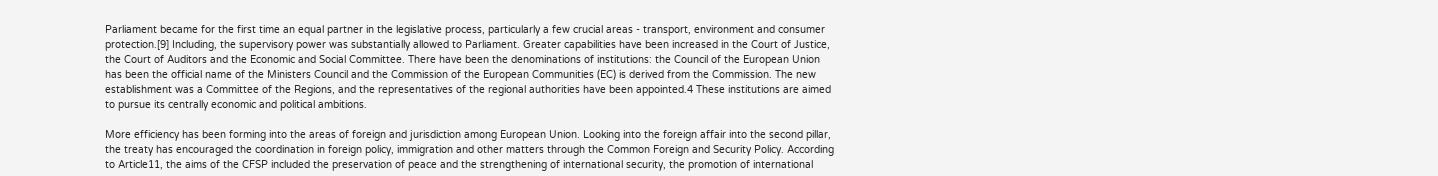Parliament became for the first time an equal partner in the legislative process, particularly a few crucial areas - transport, environment and consumer protection.[9] Including, the supervisory power was substantially allowed to Parliament. Greater capabilities have been increased in the Court of Justice, the Court of Auditors and the Economic and Social Committee. There have been the denominations of institutions: the Council of the European Union has been the official name of the Ministers Council and the Commission of the European Communities (EC) is derived from the Commission. The new establishment was a Committee of the Regions, and the representatives of the regional authorities have been appointed.4 These institutions are aimed to pursue its centrally economic and political ambitions.

More efficiency has been forming into the areas of foreign and jurisdiction among European Union. Looking into the foreign affair into the second pillar, the treaty has encouraged the coordination in foreign policy, immigration and other matters through the Common Foreign and Security Policy. According to Article11, the aims of the CFSP included the preservation of peace and the strengthening of international security, the promotion of international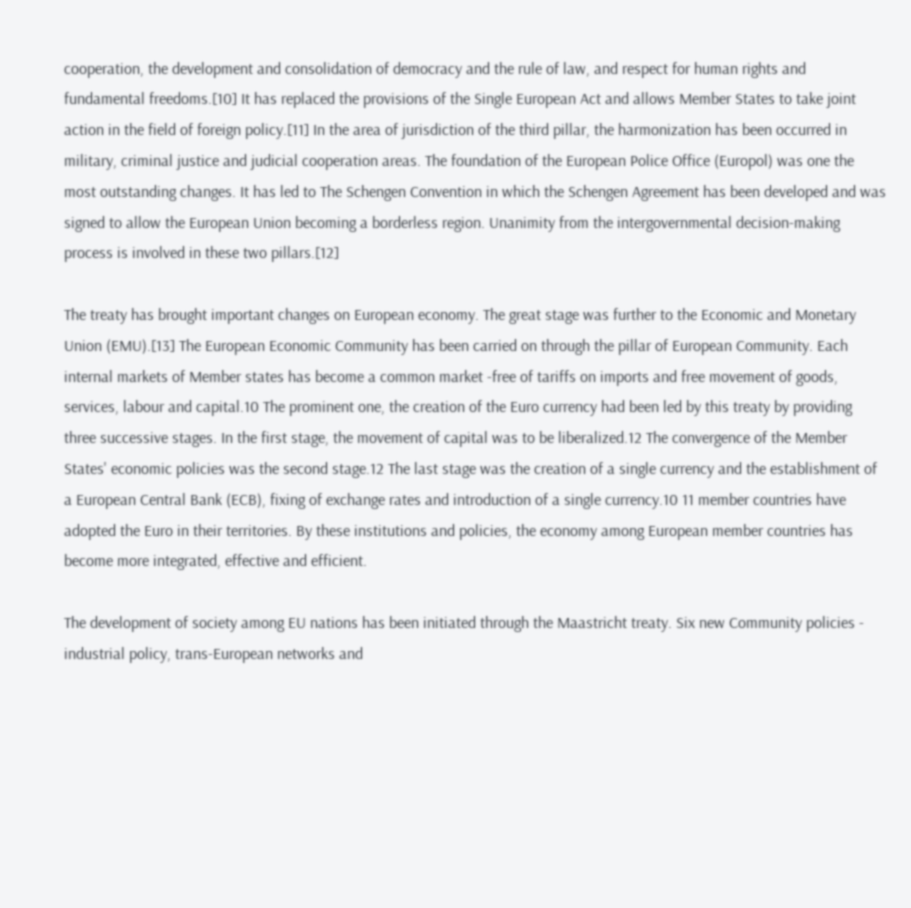cooperation, the development and consolidation of democracy and the rule of law, and respect for human rights and fundamental freedoms.[10] It has replaced the provisions of the Single European Act and allows Member States to take joint action in the field of foreign policy.[11] In the area of jurisdiction of the third pillar, the harmonization has been occurred in military, criminal justice and judicial cooperation areas. The foundation of the European Police Office (Europol) was one the most outstanding changes. It has led to The Schengen Convention in which the Schengen Agreement has been developed and was signed to allow the European Union becoming a borderless region. Unanimity from the intergovernmental decision-making process is involved in these two pillars.[12]

The treaty has brought important changes on European economy. The great stage was further to the Economic and Monetary Union (EMU).[13] The European Economic Community has been carried on through the pillar of European Community. Each internal markets of Member states has become a common market -free of tariffs on imports and free movement of goods, services, labour and capital.10 The prominent one, the creation of the Euro currency had been led by this treaty by providing three successive stages. In the first stage, the movement of capital was to be liberalized.12 The convergence of the Member States' economic policies was the second stage.12 The last stage was the creation of a single currency and the establishment of a European Central Bank (ECB), fixing of exchange rates and introduction of a single currency.10 11 member countries have adopted the Euro in their territories. By these institutions and policies, the economy among European member countries has become more integrated, effective and efficient.

The development of society among EU nations has been initiated through the Maastricht treaty. Six new Community policies - industrial policy, trans-European networks and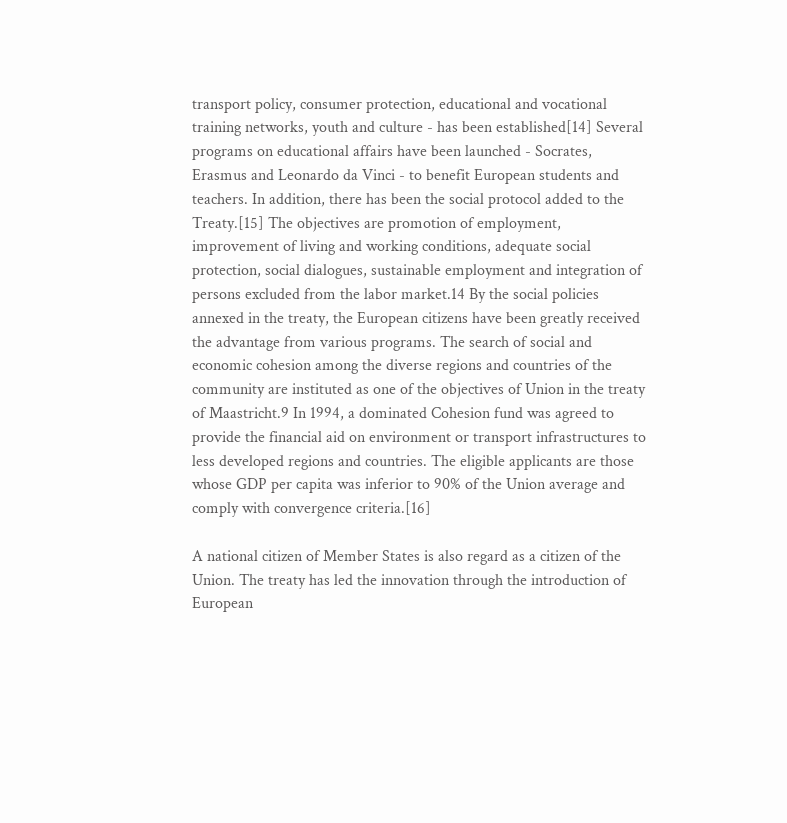transport policy, consumer protection, educational and vocational training networks, youth and culture - has been established[14] Several programs on educational affairs have been launched - Socrates, Erasmus and Leonardo da Vinci - to benefit European students and teachers. In addition, there has been the social protocol added to the Treaty.[15] The objectives are promotion of employment, improvement of living and working conditions, adequate social protection, social dialogues, sustainable employment and integration of persons excluded from the labor market.14 By the social policies annexed in the treaty, the European citizens have been greatly received the advantage from various programs. The search of social and economic cohesion among the diverse regions and countries of the community are instituted as one of the objectives of Union in the treaty of Maastricht.9 In 1994, a dominated Cohesion fund was agreed to provide the financial aid on environment or transport infrastructures to less developed regions and countries. The eligible applicants are those whose GDP per capita was inferior to 90% of the Union average and comply with convergence criteria.[16]

A national citizen of Member States is also regard as a citizen of the Union. The treaty has led the innovation through the introduction of European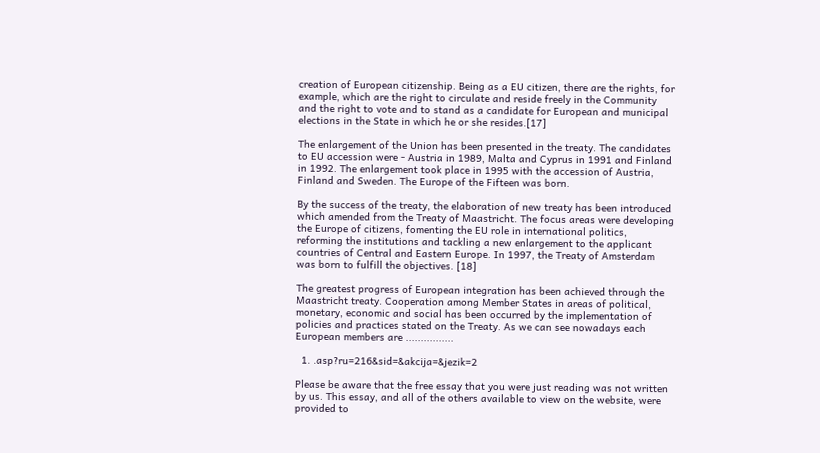creation of European citizenship. Being as a EU citizen, there are the rights, for example, which are the right to circulate and reside freely in the Community and the right to vote and to stand as a candidate for European and municipal elections in the State in which he or she resides.[17]

The enlargement of the Union has been presented in the treaty. The candidates to EU accession were - Austria in 1989, Malta and Cyprus in 1991 and Finland in 1992. The enlargement took place in 1995 with the accession of Austria, Finland and Sweden. The Europe of the Fifteen was born.

By the success of the treaty, the elaboration of new treaty has been introduced which amended from the Treaty of Maastricht. The focus areas were developing the Europe of citizens, fomenting the EU role in international politics, reforming the institutions and tackling a new enlargement to the applicant countries of Central and Eastern Europe. In 1997, the Treaty of Amsterdam was born to fulfill the objectives. [18]

The greatest progress of European integration has been achieved through the Maastricht treaty. Cooperation among Member States in areas of political, monetary, economic and social has been occurred by the implementation of policies and practices stated on the Treaty. As we can see nowadays each European members are ................

  1. .asp?ru=216&sid=&akcija=&jezik=2

Please be aware that the free essay that you were just reading was not written by us. This essay, and all of the others available to view on the website, were provided to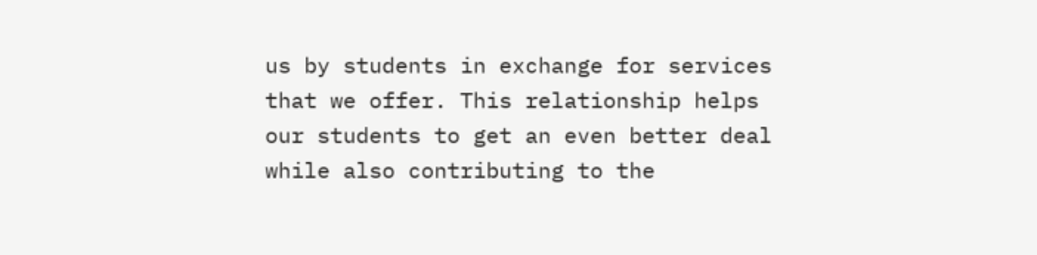us by students in exchange for services that we offer. This relationship helps our students to get an even better deal while also contributing to the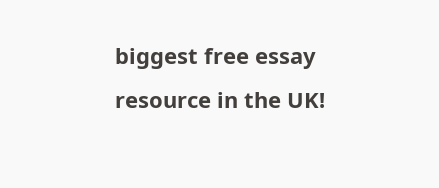biggest free essay resource in the UK!